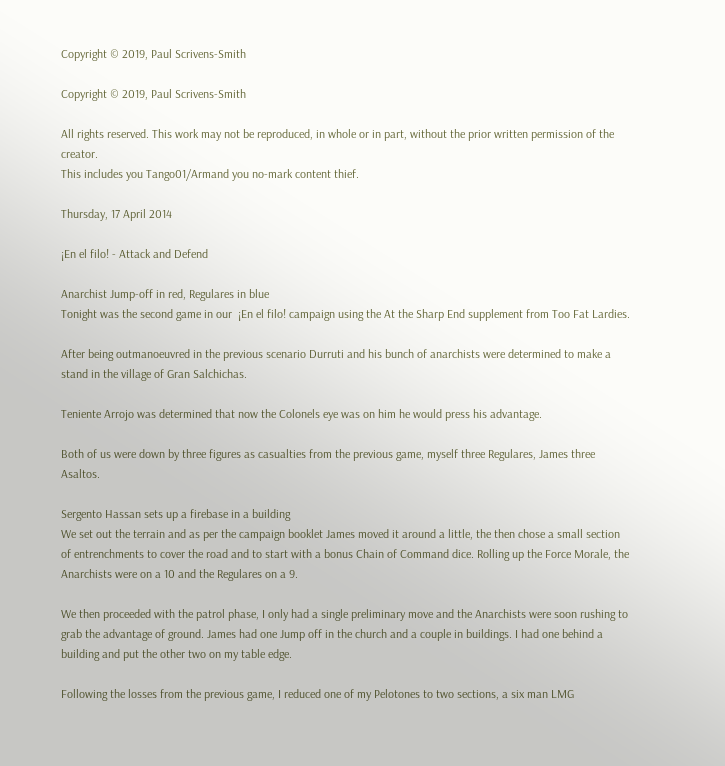Copyright © 2019, Paul Scrivens-Smith

Copyright © 2019, Paul Scrivens-Smith

All rights reserved. This work may not be reproduced, in whole or in part, without the prior written permission of the creator.
This includes you Tango01/Armand you no-mark content thief.

Thursday, 17 April 2014

¡En el filo! - Attack and Defend

Anarchist Jump-off in red, Regulares in blue
Tonight was the second game in our  ¡En el filo! campaign using the At the Sharp End supplement from Too Fat Lardies.

After being outmanoeuvred in the previous scenario Durruti and his bunch of anarchists were determined to make a stand in the village of Gran Salchichas.

Teniente Arrojo was determined that now the Colonels eye was on him he would press his advantage.

Both of us were down by three figures as casualties from the previous game, myself three Regulares, James three Asaltos.

Sergento Hassan sets up a firebase in a building
We set out the terrain and as per the campaign booklet James moved it around a little, the then chose a small section of entrenchments to cover the road and to start with a bonus Chain of Command dice. Rolling up the Force Morale, the Anarchists were on a 10 and the Regulares on a 9.

We then proceeded with the patrol phase, I only had a single preliminary move and the Anarchists were soon rushing to grab the advantage of ground. James had one Jump off in the church and a couple in buildings. I had one behind a building and put the other two on my table edge.

Following the losses from the previous game, I reduced one of my Pelotones to two sections, a six man LMG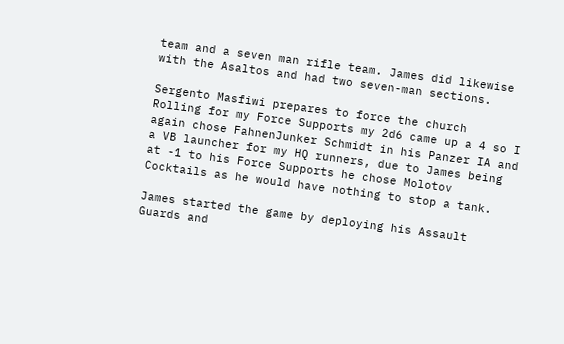team and a seven man rifle team. James did likewise with the Asaltos and had two seven-man sections.

Sergento Masfiwi prepares to force the church
Rolling for my Force Supports my 2d6 came up a 4 so I again chose FahnenJunker Schmidt in his Panzer IA and a VB launcher for my HQ runners, due to James being at -1 to his Force Supports he chose Molotov Cocktails as he would have nothing to stop a tank.

James started the game by deploying his Assault Guards and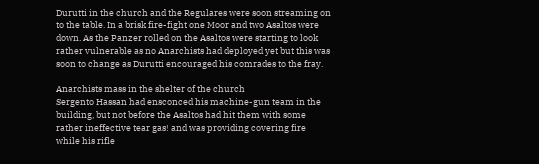Durutti in the church and the Regulares were soon streaming on to the table. In a brisk fire-fight one Moor and two Asaltos were down. As the Panzer rolled on the Asaltos were starting to look rather vulnerable as no Anarchists had deployed yet but this was soon to change as Durutti encouraged his comrades to the fray.

Anarchists mass in the shelter of the church
Sergento Hassan had ensconced his machine-gun team in the building, but not before the Asaltos had hit them with some rather ineffective tear gas! and was providing covering fire while his rifle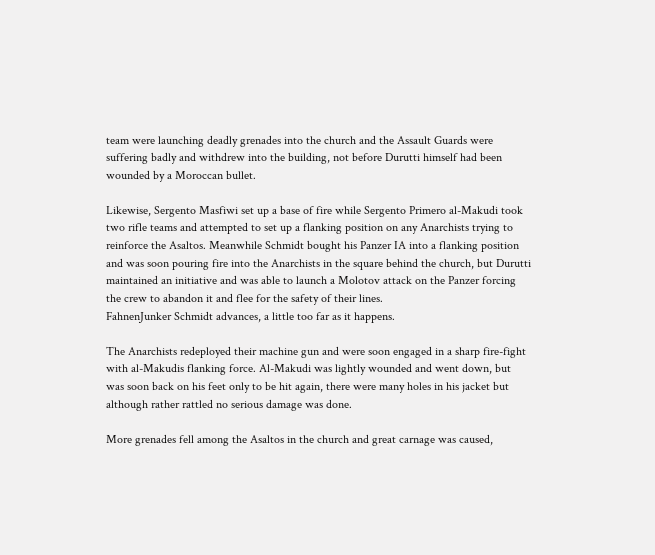team were launching deadly grenades into the church and the Assault Guards were suffering badly and withdrew into the building, not before Durutti himself had been wounded by a Moroccan bullet.

Likewise, Sergento Masfiwi set up a base of fire while Sergento Primero al-Makudi took two rifle teams and attempted to set up a flanking position on any Anarchists trying to reinforce the Asaltos. Meanwhile Schmidt bought his Panzer IA into a flanking position and was soon pouring fire into the Anarchists in the square behind the church, but Durutti maintained an initiative and was able to launch a Molotov attack on the Panzer forcing the crew to abandon it and flee for the safety of their lines.
FahnenJunker Schmidt advances, a little too far as it happens.

The Anarchists redeployed their machine gun and were soon engaged in a sharp fire-fight with al-Makudis flanking force. Al-Makudi was lightly wounded and went down, but was soon back on his feet only to be hit again, there were many holes in his jacket but although rather rattled no serious damage was done.

More grenades fell among the Asaltos in the church and great carnage was caused,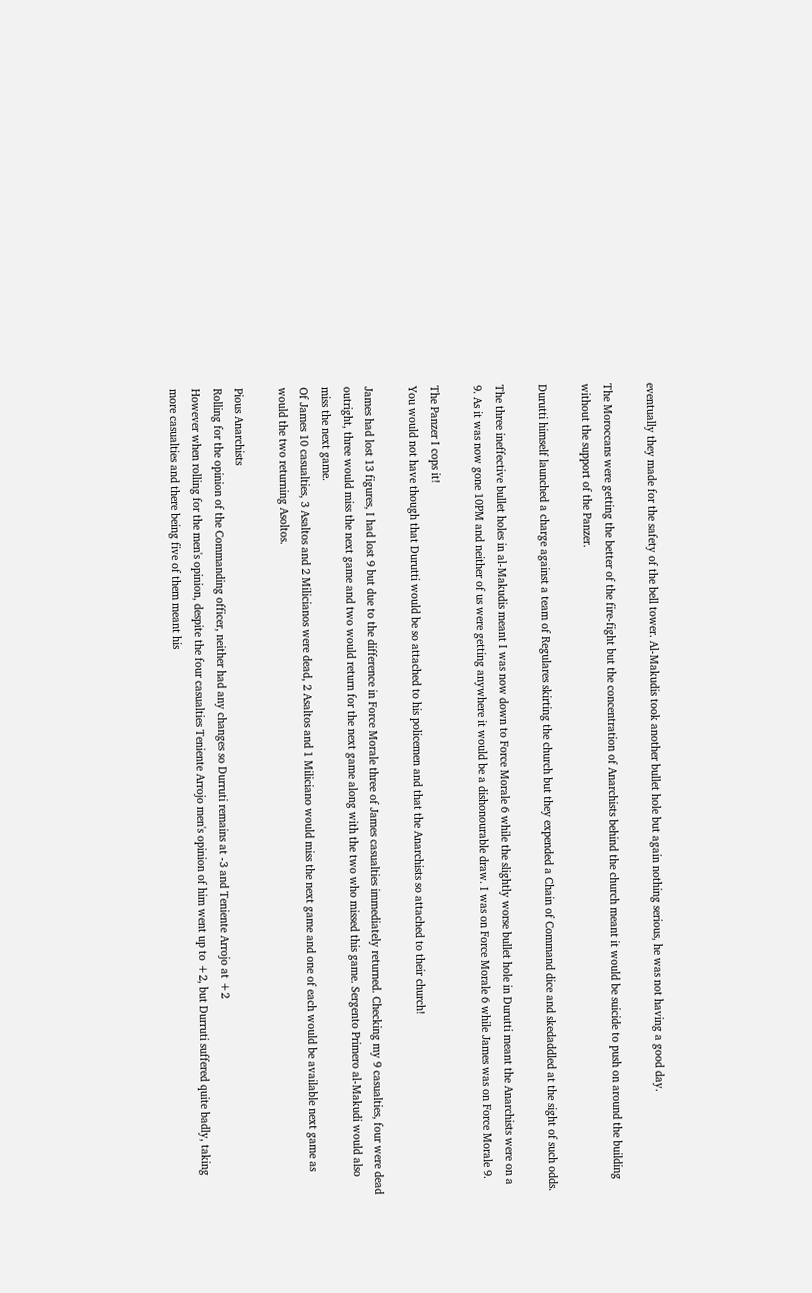eventually they made for the safety of the bell tower. Al-Makudis took another bullet hole but again nothing serious, he was not having a good day.

The Moroccans were getting the better of the fire-fight but the concentration of Anarchists behind the church meant it would be suicide to push on around the building without the support of the Panzer.

Durutti himself launched a charge against a team of Regulares skirting the church but they expended a Chain of Command dice and skedaddled at the sight of such odds.

The three ineffective bullet holes in al-Makudis meant I was now down to Force Morale 6 while the slightly worse bullet hole in Durutti meant the Anarchists were on a 9. As it was now gone 10PM and neither of us were getting anywhere it would be a dishonourable draw. I was on Force Morale 6 while James was on Force Morale 9.

The Panzer I cops it!
You would not have though that Durutti would be so attached to his policemen and that the Anarchists so attached to their church!

James had lost 13 figures, I had lost 9 but due to the difference in Force Morale three of James casualties immediately returned. Checking my 9 casualties, four were dead outright, three would miss the next game and two would return for the next game along with the two who missed this game. Sergento Primero al-Makudi would also miss the next game.
Of James 10 casualties, 3 Asaltos and 2 Milicianos were dead, 2 Asaltos and 1 Miliciano would miss the next game and one of each would be available next game as would the two returning Asoltos.

Pious Anarchists
Rolling for the opinion of the Commanding officer, neither had any changes so Durruti remains at -3 and Teniente Arrojo at +2
However when rolling for the men's opinion, despite the four casualties Teniente Arrojo men's opinion of him went up to +2, but Durruti suffered quite badly, taking more casualties and there being five of them meant his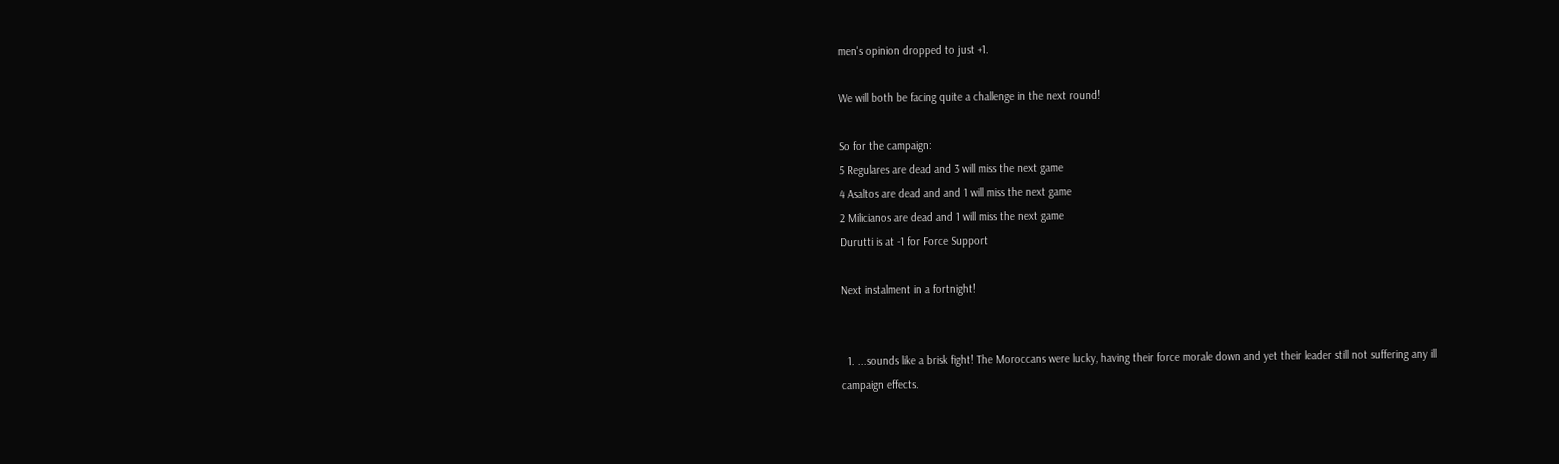men's opinion dropped to just +1.

We will both be facing quite a challenge in the next round!

So for the campaign:
5 Regulares are dead and 3 will miss the next game
4 Asaltos are dead and and 1 will miss the next game
2 Milicianos are dead and 1 will miss the next game
Durutti is at -1 for Force Support

Next instalment in a fortnight!


  1. ...sounds like a brisk fight! The Moroccans were lucky, having their force morale down and yet their leader still not suffering any ill campaign effects.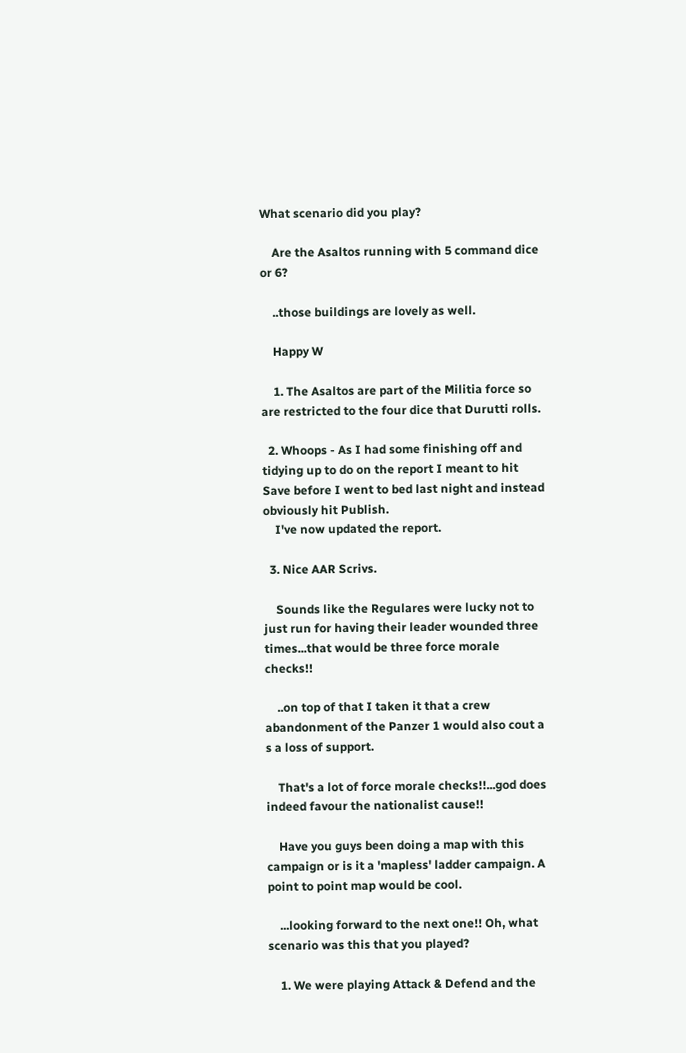What scenario did you play?

    Are the Asaltos running with 5 command dice or 6?

    ..those buildings are lovely as well.

    Happy W

    1. The Asaltos are part of the Militia force so are restricted to the four dice that Durutti rolls.

  2. Whoops - As I had some finishing off and tidying up to do on the report I meant to hit Save before I went to bed last night and instead obviously hit Publish.
    I've now updated the report.

  3. Nice AAR Scrivs.

    Sounds like the Regulares were lucky not to just run for having their leader wounded three times...that would be three force morale checks!!

    ..on top of that I taken it that a crew abandonment of the Panzer 1 would also cout a s a loss of support.

    That's a lot of force morale checks!!...god does indeed favour the nationalist cause!!

    Have you guys been doing a map with this campaign or is it a 'mapless' ladder campaign. A point to point map would be cool.

    ...looking forward to the next one!! Oh, what scenario was this that you played?

    1. We were playing Attack & Defend and the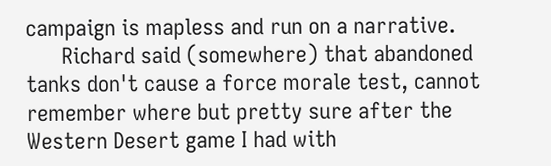campaign is mapless and run on a narrative.
      Richard said (somewhere) that abandoned tanks don't cause a force morale test, cannot remember where but pretty sure after the Western Desert game I had with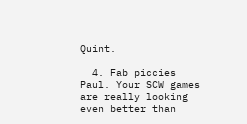Quint.

  4. Fab piccies Paul. Your SCW games are really looking even better than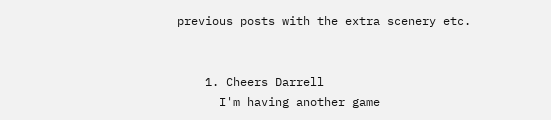previous posts with the extra scenery etc.


    1. Cheers Darrell
      I'm having another game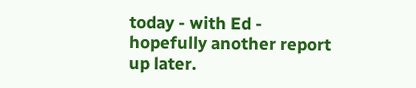today - with Ed - hopefully another report up later.